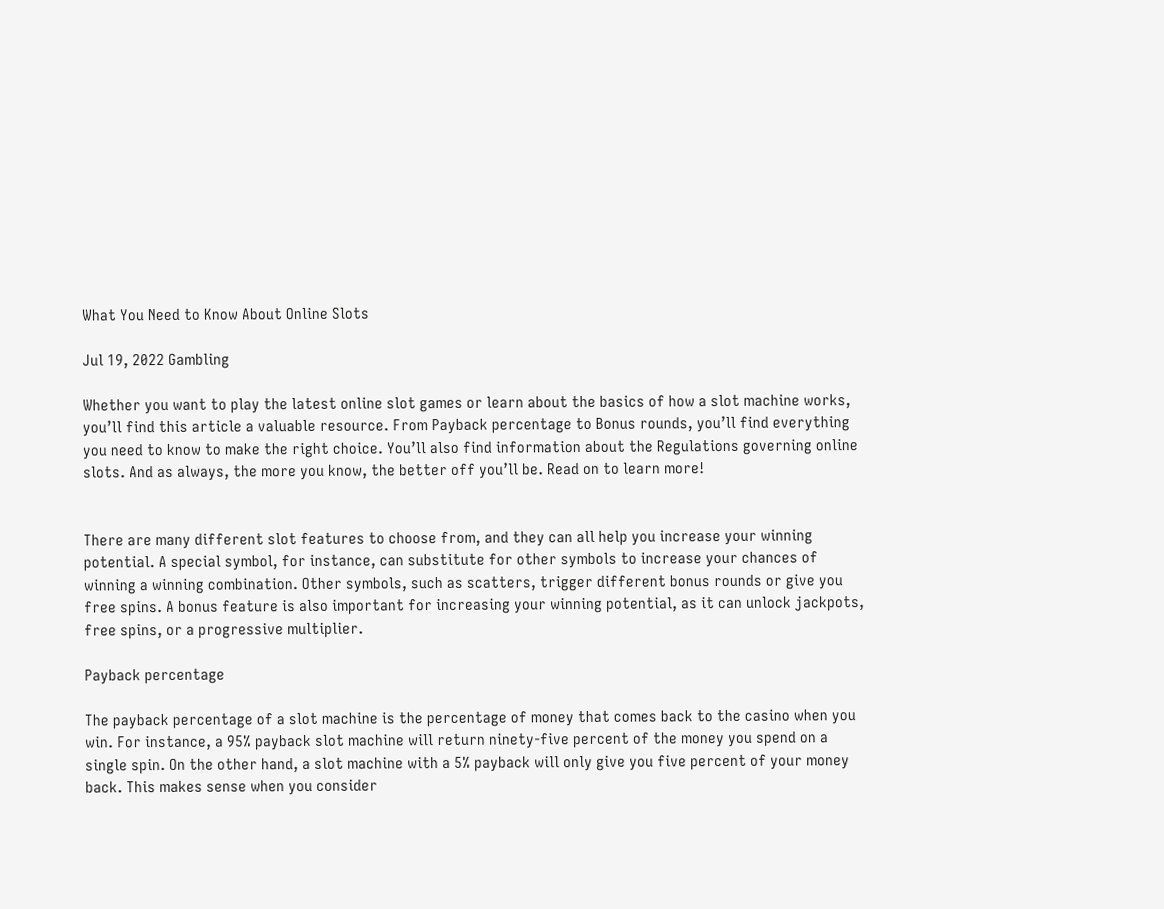What You Need to Know About Online Slots

Jul 19, 2022 Gambling

Whether you want to play the latest online slot games or learn about the basics of how a slot machine works, you’ll find this article a valuable resource. From Payback percentage to Bonus rounds, you’ll find everything you need to know to make the right choice. You’ll also find information about the Regulations governing online slots. And as always, the more you know, the better off you’ll be. Read on to learn more!


There are many different slot features to choose from, and they can all help you increase your winning potential. A special symbol, for instance, can substitute for other symbols to increase your chances of winning a winning combination. Other symbols, such as scatters, trigger different bonus rounds or give you free spins. A bonus feature is also important for increasing your winning potential, as it can unlock jackpots, free spins, or a progressive multiplier.

Payback percentage

The payback percentage of a slot machine is the percentage of money that comes back to the casino when you win. For instance, a 95% payback slot machine will return ninety-five percent of the money you spend on a single spin. On the other hand, a slot machine with a 5% payback will only give you five percent of your money back. This makes sense when you consider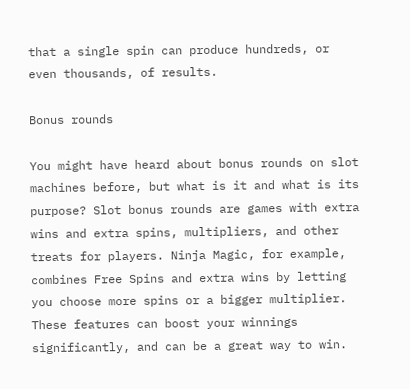that a single spin can produce hundreds, or even thousands, of results.

Bonus rounds

You might have heard about bonus rounds on slot machines before, but what is it and what is its purpose? Slot bonus rounds are games with extra wins and extra spins, multipliers, and other treats for players. Ninja Magic, for example, combines Free Spins and extra wins by letting you choose more spins or a bigger multiplier. These features can boost your winnings significantly, and can be a great way to win.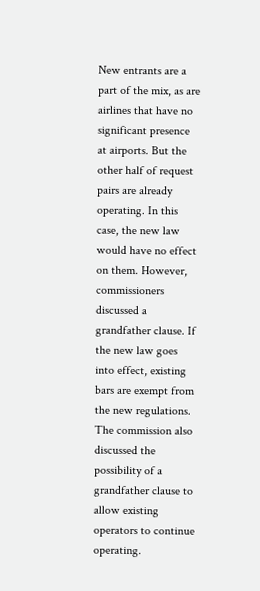New entrants are a part of the mix, as are airlines that have no significant presence at airports. But the other half of request pairs are already operating. In this case, the new law would have no effect on them. However, commissioners discussed a grandfather clause. If the new law goes into effect, existing bars are exempt from the new regulations. The commission also discussed the possibility of a grandfather clause to allow existing operators to continue operating.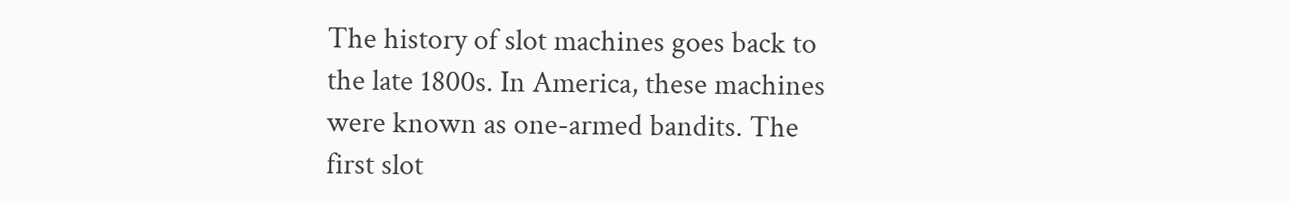The history of slot machines goes back to the late 1800s. In America, these machines were known as one-armed bandits. The first slot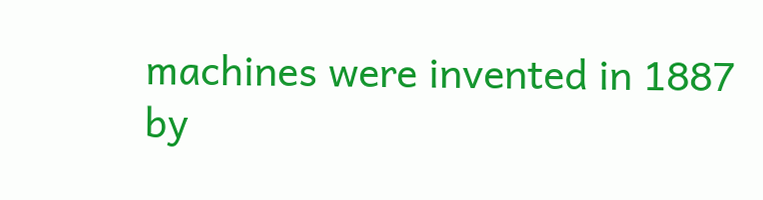machines were invented in 1887 by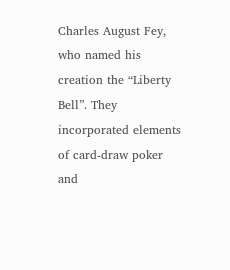Charles August Fey, who named his creation the “Liberty Bell”. They incorporated elements of card-draw poker and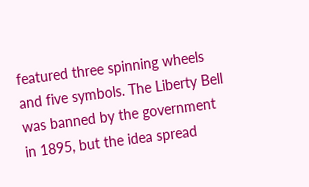featured three spinning wheels and five symbols. The Liberty Bell was banned by the government in 1895, but the idea spread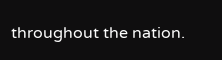throughout the nation.